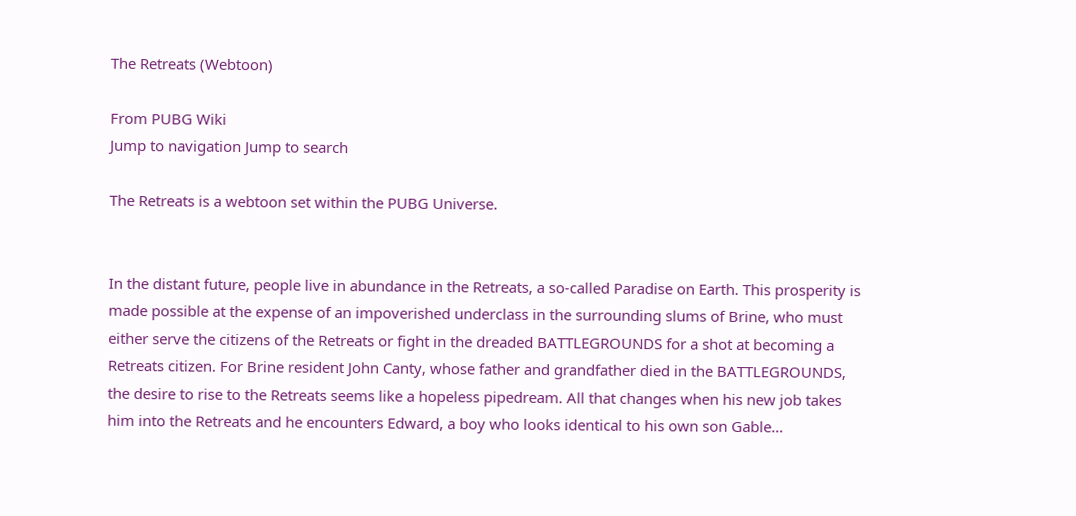The Retreats (Webtoon)

From PUBG Wiki
Jump to navigation Jump to search

The Retreats is a webtoon set within the PUBG Universe.


In the distant future, people live in abundance in the Retreats, a so-called Paradise on Earth. This prosperity is made possible at the expense of an impoverished underclass in the surrounding slums of Brine, who must either serve the citizens of the Retreats or fight in the dreaded BATTLEGROUNDS for a shot at becoming a Retreats citizen. For Brine resident John Canty, whose father and grandfather died in the BATTLEGROUNDS, the desire to rise to the Retreats seems like a hopeless pipedream. All that changes when his new job takes him into the Retreats and he encounters Edward, a boy who looks identical to his own son Gable…